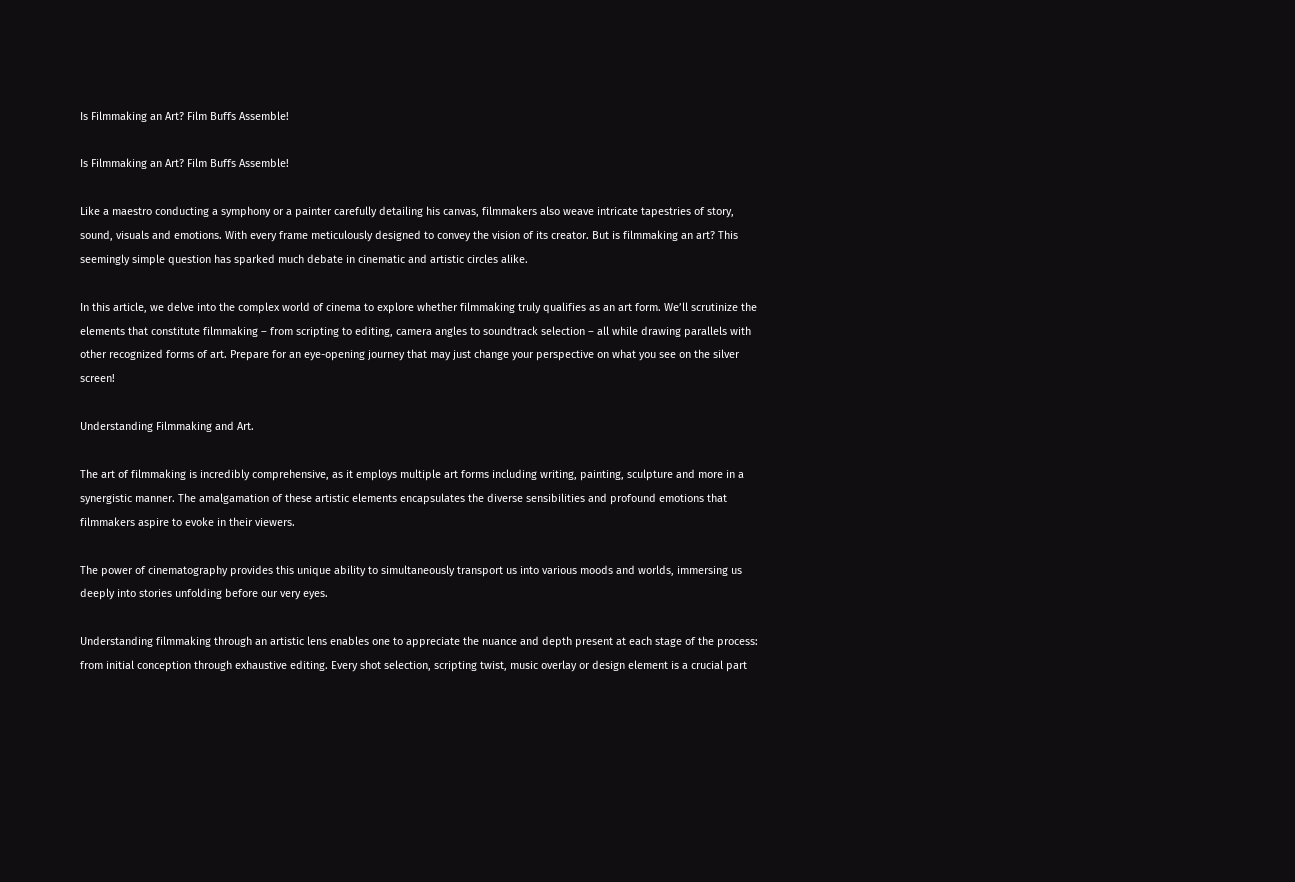Is Filmmaking an Art? Film Buffs Assemble!

Is Filmmaking an Art? Film Buffs Assemble!

Like a maestro conducting a symphony or a painter carefully detailing his canvas, filmmakers also weave intricate tapestries of story, sound, visuals and emotions. With every frame meticulously designed to convey the vision of its creator. But is filmmaking an art? This seemingly simple question has sparked much debate in cinematic and artistic circles alike.

In this article, we delve into the complex world of cinema to explore whether filmmaking truly qualifies as an art form. We’ll scrutinize the elements that constitute filmmaking – from scripting to editing, camera angles to soundtrack selection – all while drawing parallels with other recognized forms of art. Prepare for an eye-opening journey that may just change your perspective on what you see on the silver screen!

Understanding Filmmaking and Art.

The art of filmmaking is incredibly comprehensive, as it employs multiple art forms including writing, painting, sculpture and more in a synergistic manner. The amalgamation of these artistic elements encapsulates the diverse sensibilities and profound emotions that filmmakers aspire to evoke in their viewers.

The power of cinematography provides this unique ability to simultaneously transport us into various moods and worlds, immersing us deeply into stories unfolding before our very eyes.

Understanding filmmaking through an artistic lens enables one to appreciate the nuance and depth present at each stage of the process: from initial conception through exhaustive editing. Every shot selection, scripting twist, music overlay or design element is a crucial part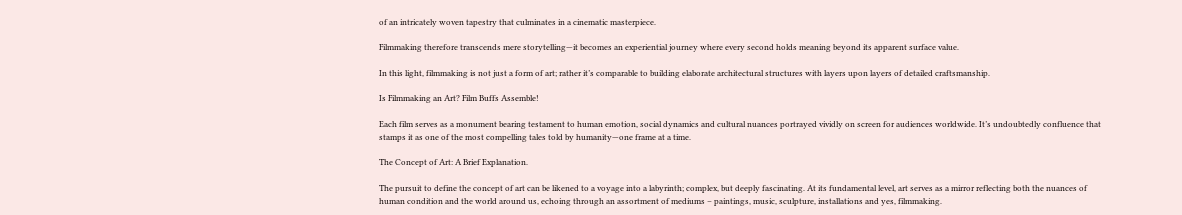of an intricately woven tapestry that culminates in a cinematic masterpiece.

Filmmaking therefore transcends mere storytelling—it becomes an experiential journey where every second holds meaning beyond its apparent surface value.

In this light, filmmaking is not just a form of art; rather it’s comparable to building elaborate architectural structures with layers upon layers of detailed craftsmanship.

Is Filmmaking an Art? Film Buffs Assemble!

Each film serves as a monument bearing testament to human emotion, social dynamics and cultural nuances portrayed vividly on screen for audiences worldwide. It’s undoubtedly confluence that stamps it as one of the most compelling tales told by humanity—one frame at a time.

The Concept of Art: A Brief Explanation.

The pursuit to define the concept of art can be likened to a voyage into a labyrinth; complex, but deeply fascinating. At its fundamental level, art serves as a mirror reflecting both the nuances of human condition and the world around us, echoing through an assortment of mediums – paintings, music, sculpture, installations and yes, filmmaking.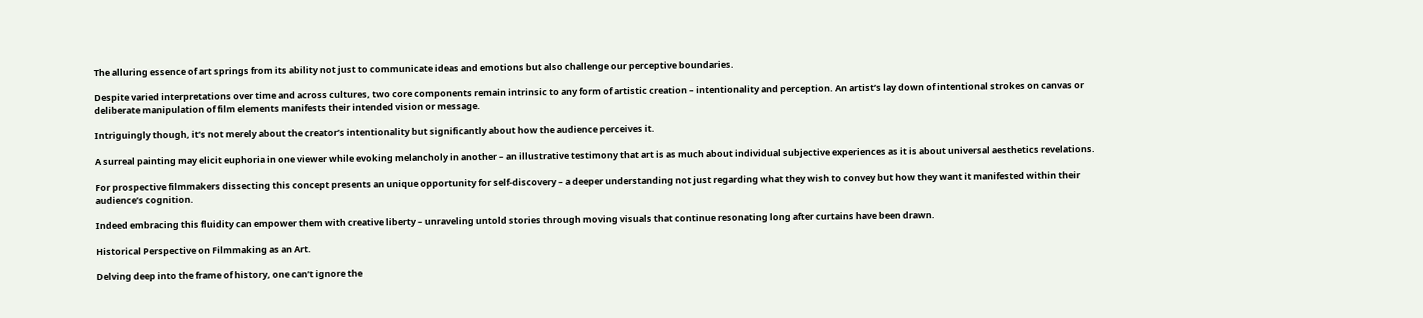The alluring essence of art springs from its ability not just to communicate ideas and emotions but also challenge our perceptive boundaries.

Despite varied interpretations over time and across cultures, two core components remain intrinsic to any form of artistic creation – intentionality and perception. An artist’s lay down of intentional strokes on canvas or deliberate manipulation of film elements manifests their intended vision or message.

Intriguingly though, it’s not merely about the creator’s intentionality but significantly about how the audience perceives it.

A surreal painting may elicit euphoria in one viewer while evoking melancholy in another – an illustrative testimony that art is as much about individual subjective experiences as it is about universal aesthetics revelations.

For prospective filmmakers dissecting this concept presents an unique opportunity for self-discovery – a deeper understanding not just regarding what they wish to convey but how they want it manifested within their audience’s cognition.

Indeed embracing this fluidity can empower them with creative liberty – unraveling untold stories through moving visuals that continue resonating long after curtains have been drawn.

Historical Perspective on Filmmaking as an Art.

Delving deep into the frame of history, one can’t ignore the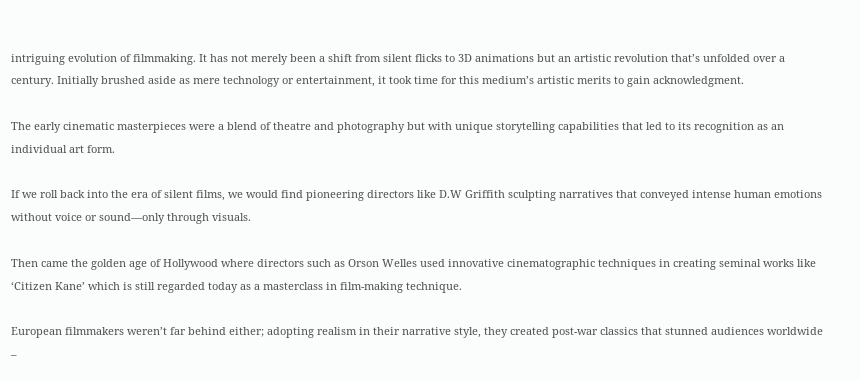intriguing evolution of filmmaking. It has not merely been a shift from silent flicks to 3D animations but an artistic revolution that’s unfolded over a century. Initially brushed aside as mere technology or entertainment, it took time for this medium’s artistic merits to gain acknowledgment.

The early cinematic masterpieces were a blend of theatre and photography but with unique storytelling capabilities that led to its recognition as an individual art form.

If we roll back into the era of silent films, we would find pioneering directors like D.W Griffith sculpting narratives that conveyed intense human emotions without voice or sound—only through visuals.

Then came the golden age of Hollywood where directors such as Orson Welles used innovative cinematographic techniques in creating seminal works like ‘Citizen Kane’ which is still regarded today as a masterclass in film-making technique.

European filmmakers weren’t far behind either; adopting realism in their narrative style, they created post-war classics that stunned audiences worldwide –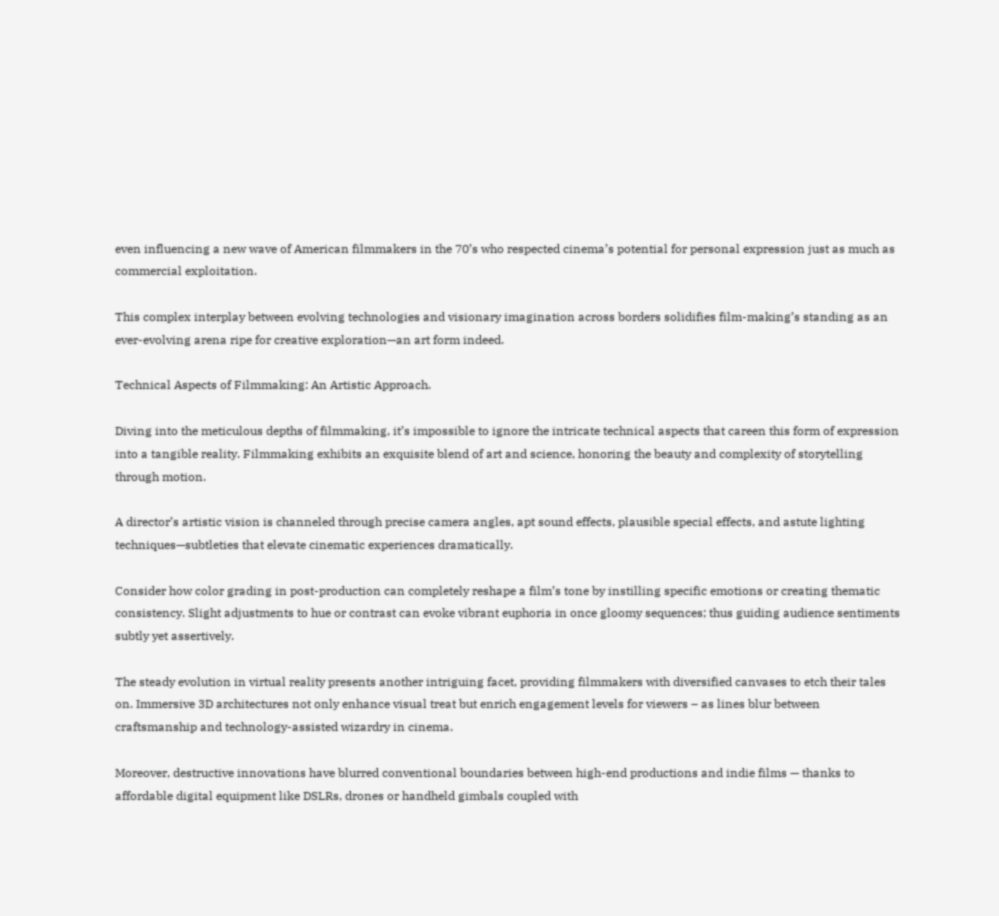even influencing a new wave of American filmmakers in the 70’s who respected cinema’s potential for personal expression just as much as commercial exploitation.

This complex interplay between evolving technologies and visionary imagination across borders solidifies film-making’s standing as an ever-evolving arena ripe for creative exploration—an art form indeed.

Technical Aspects of Filmmaking: An Artistic Approach.

Diving into the meticulous depths of filmmaking, it’s impossible to ignore the intricate technical aspects that careen this form of expression into a tangible reality. Filmmaking exhibits an exquisite blend of art and science, honoring the beauty and complexity of storytelling through motion.

A director’s artistic vision is channeled through precise camera angles, apt sound effects, plausible special effects, and astute lighting techniques—subtleties that elevate cinematic experiences dramatically.

Consider how color grading in post-production can completely reshape a film’s tone by instilling specific emotions or creating thematic consistency. Slight adjustments to hue or contrast can evoke vibrant euphoria in once gloomy sequences; thus guiding audience sentiments subtly yet assertively.

The steady evolution in virtual reality presents another intriguing facet, providing filmmakers with diversified canvases to etch their tales on. Immersive 3D architectures not only enhance visual treat but enrich engagement levels for viewers – as lines blur between craftsmanship and technology-assisted wizardry in cinema.

Moreover, destructive innovations have blurred conventional boundaries between high-end productions and indie films — thanks to affordable digital equipment like DSLRs, drones or handheld gimbals coupled with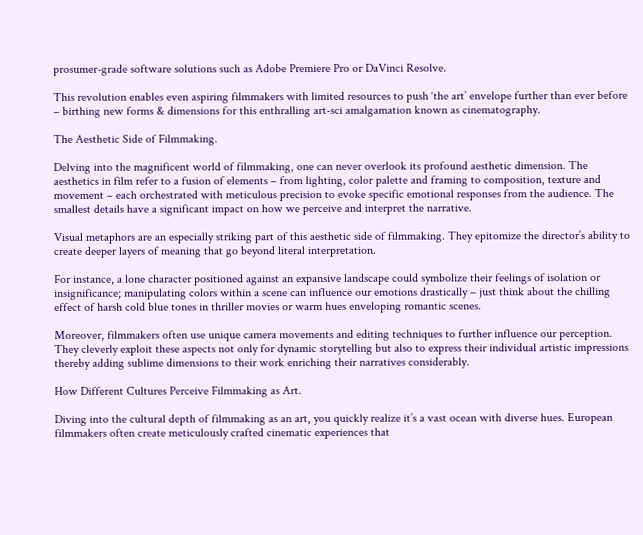prosumer-grade software solutions such as Adobe Premiere Pro or DaVinci Resolve.

This revolution enables even aspiring filmmakers with limited resources to push ‘the art’ envelope further than ever before – birthing new forms & dimensions for this enthralling art-sci amalgamation known as cinematography.

The Aesthetic Side of Filmmaking.

Delving into the magnificent world of filmmaking, one can never overlook its profound aesthetic dimension. The aesthetics in film refer to a fusion of elements – from lighting, color palette and framing to composition, texture and movement – each orchestrated with meticulous precision to evoke specific emotional responses from the audience. The smallest details have a significant impact on how we perceive and interpret the narrative.

Visual metaphors are an especially striking part of this aesthetic side of filmmaking. They epitomize the director’s ability to create deeper layers of meaning that go beyond literal interpretation.

For instance, a lone character positioned against an expansive landscape could symbolize their feelings of isolation or insignificance; manipulating colors within a scene can influence our emotions drastically – just think about the chilling effect of harsh cold blue tones in thriller movies or warm hues enveloping romantic scenes.

Moreover, filmmakers often use unique camera movements and editing techniques to further influence our perception. They cleverly exploit these aspects not only for dynamic storytelling but also to express their individual artistic impressions thereby adding sublime dimensions to their work enriching their narratives considerably.

How Different Cultures Perceive Filmmaking as Art.

Diving into the cultural depth of filmmaking as an art, you quickly realize it’s a vast ocean with diverse hues. European filmmakers often create meticulously crafted cinematic experiences that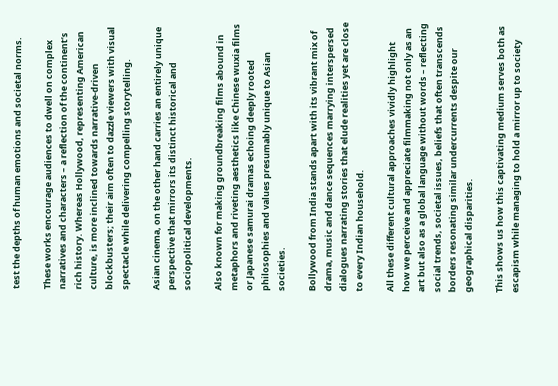test the depths of human emotions and societal norms.

These works encourage audiences to dwell on complex narratives and characters – a reflection of the continent’s rich history. Whereas Hollywood, representing American culture, is more inclined towards narrative-driven blockbusters; their aim often to dazzle viewers with visual spectacle while delivering compelling storytelling.

Asian cinema, on the other hand carries an entirely unique perspective that mirrors its distinct historical and sociopolitical developments.

Also known for making groundbreaking films abound in metaphors and riveting aesthetics like Chinese wuxia films or Japanese samurai dramas echoing deeply rooted philosophies and values presumably unique to Asian societies.

Bollywood from India stands apart with its vibrant mix of drama, music and dance sequences marrying interspersed dialogues narrating stories that elude realities yet are close to every Indian household.

All these different cultural approaches vividly highlight how we perceive and appreciate filmmaking not only as an art but also as a global language without words – reflecting social trends, societal issues, beliefs that often transcends borders resonating similar undercurrents despite our geographical disparities.

This shows us how this captivating medium serves both as escapism while managing to hold a mirror up to society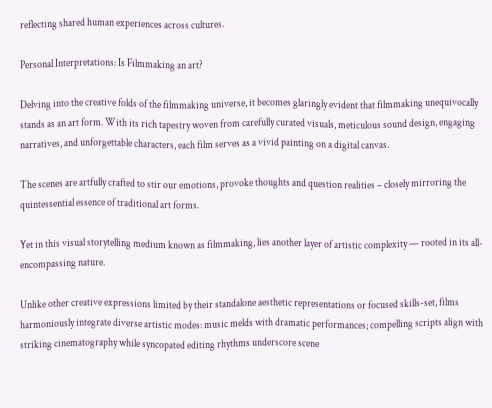reflecting shared human experiences across cultures.

Personal Interpretations: Is Filmmaking an art?

Delving into the creative folds of the filmmaking universe, it becomes glaringly evident that filmmaking unequivocally stands as an art form. With its rich tapestry woven from carefully curated visuals, meticulous sound design, engaging narratives, and unforgettable characters, each film serves as a vivid painting on a digital canvas.

The scenes are artfully crafted to stir our emotions, provoke thoughts and question realities – closely mirroring the quintessential essence of traditional art forms.

Yet in this visual storytelling medium known as filmmaking, lies another layer of artistic complexity — rooted in its all-encompassing nature.

Unlike other creative expressions limited by their standalone aesthetic representations or focused skills-set, films harmoniously integrate diverse artistic modes: music melds with dramatic performances; compelling scripts align with striking cinematography while syncopated editing rhythms underscore scene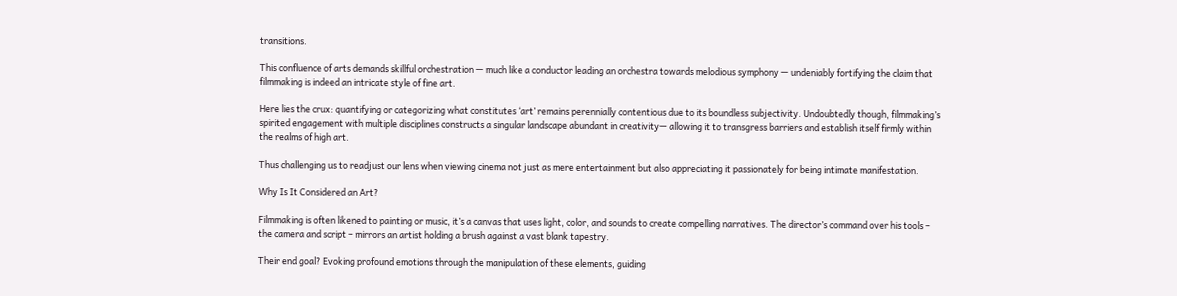transitions.

This confluence of arts demands skillful orchestration — much like a conductor leading an orchestra towards melodious symphony — undeniably fortifying the claim that filmmaking is indeed an intricate style of fine art.

Here lies the crux: quantifying or categorizing what constitutes ‘art’ remains perennially contentious due to its boundless subjectivity. Undoubtedly though, filmmaking’s spirited engagement with multiple disciplines constructs a singular landscape abundant in creativity— allowing it to transgress barriers and establish itself firmly within the realms of high art.

Thus challenging us to readjust our lens when viewing cinema not just as mere entertainment but also appreciating it passionately for being intimate manifestation.

Why Is It Considered an Art?

Filmmaking is often likened to painting or music, it’s a canvas that uses light, color, and sounds to create compelling narratives. The director’s command over his tools – the camera and script – mirrors an artist holding a brush against a vast blank tapestry.

Their end goal? Evoking profound emotions through the manipulation of these elements, guiding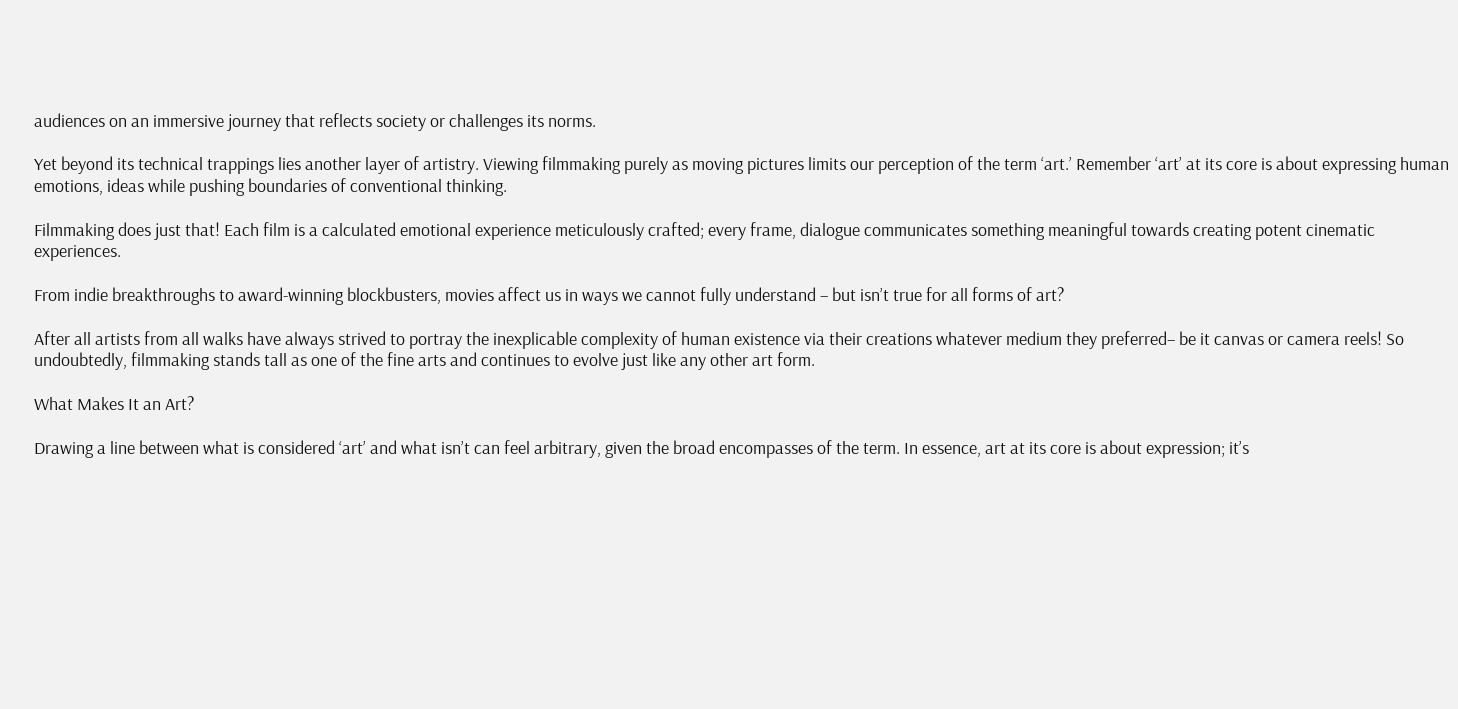audiences on an immersive journey that reflects society or challenges its norms.

Yet beyond its technical trappings lies another layer of artistry. Viewing filmmaking purely as moving pictures limits our perception of the term ‘art.’ Remember ‘art’ at its core is about expressing human emotions, ideas while pushing boundaries of conventional thinking.

Filmmaking does just that! Each film is a calculated emotional experience meticulously crafted; every frame, dialogue communicates something meaningful towards creating potent cinematic experiences.

From indie breakthroughs to award-winning blockbusters, movies affect us in ways we cannot fully understand – but isn’t true for all forms of art?

After all artists from all walks have always strived to portray the inexplicable complexity of human existence via their creations whatever medium they preferred– be it canvas or camera reels! So undoubtedly, filmmaking stands tall as one of the fine arts and continues to evolve just like any other art form.

What Makes It an Art?

Drawing a line between what is considered ‘art’ and what isn’t can feel arbitrary, given the broad encompasses of the term. In essence, art at its core is about expression; it’s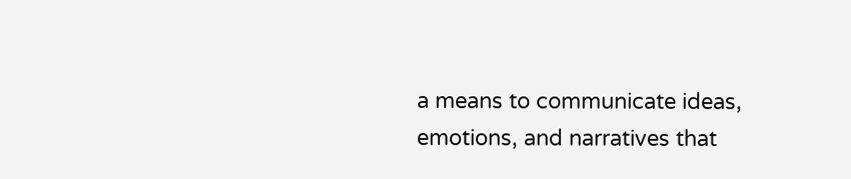a means to communicate ideas, emotions, and narratives that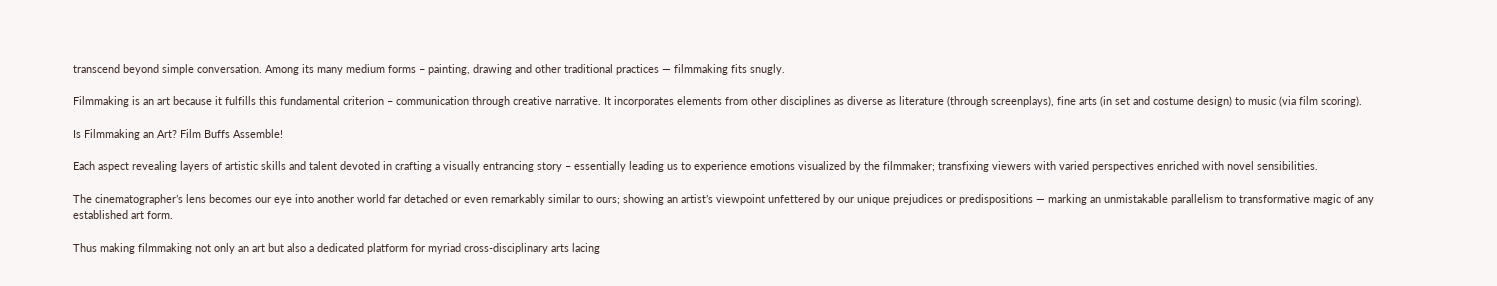transcend beyond simple conversation. Among its many medium forms – painting, drawing and other traditional practices — filmmaking fits snugly.

Filmmaking is an art because it fulfills this fundamental criterion – communication through creative narrative. It incorporates elements from other disciplines as diverse as literature (through screenplays), fine arts (in set and costume design) to music (via film scoring).

Is Filmmaking an Art? Film Buffs Assemble!

Each aspect revealing layers of artistic skills and talent devoted in crafting a visually entrancing story – essentially leading us to experience emotions visualized by the filmmaker; transfixing viewers with varied perspectives enriched with novel sensibilities.

The cinematographer’s lens becomes our eye into another world far detached or even remarkably similar to ours; showing an artist’s viewpoint unfettered by our unique prejudices or predispositions — marking an unmistakable parallelism to transformative magic of any established art form.

Thus making filmmaking not only an art but also a dedicated platform for myriad cross-disciplinary arts lacing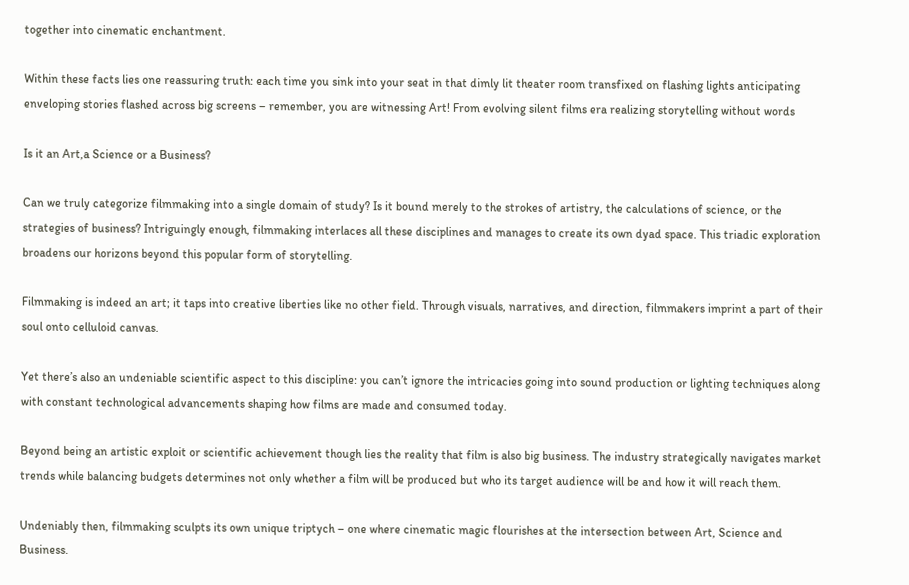together into cinematic enchantment.

Within these facts lies one reassuring truth: each time you sink into your seat in that dimly lit theater room transfixed on flashing lights anticipating enveloping stories flashed across big screens – remember, you are witnessing Art! From evolving silent films era realizing storytelling without words

Is it an Art,a Science or a Business?

Can we truly categorize filmmaking into a single domain of study? Is it bound merely to the strokes of artistry, the calculations of science, or the strategies of business? Intriguingly enough, filmmaking interlaces all these disciplines and manages to create its own dyad space. This triadic exploration broadens our horizons beyond this popular form of storytelling.

Filmmaking is indeed an art; it taps into creative liberties like no other field. Through visuals, narratives, and direction, filmmakers imprint a part of their soul onto celluloid canvas.

Yet there’s also an undeniable scientific aspect to this discipline: you can’t ignore the intricacies going into sound production or lighting techniques along with constant technological advancements shaping how films are made and consumed today.

Beyond being an artistic exploit or scientific achievement though lies the reality that film is also big business. The industry strategically navigates market trends while balancing budgets determines not only whether a film will be produced but who its target audience will be and how it will reach them.

Undeniably then, filmmaking sculpts its own unique triptych – one where cinematic magic flourishes at the intersection between Art, Science and Business.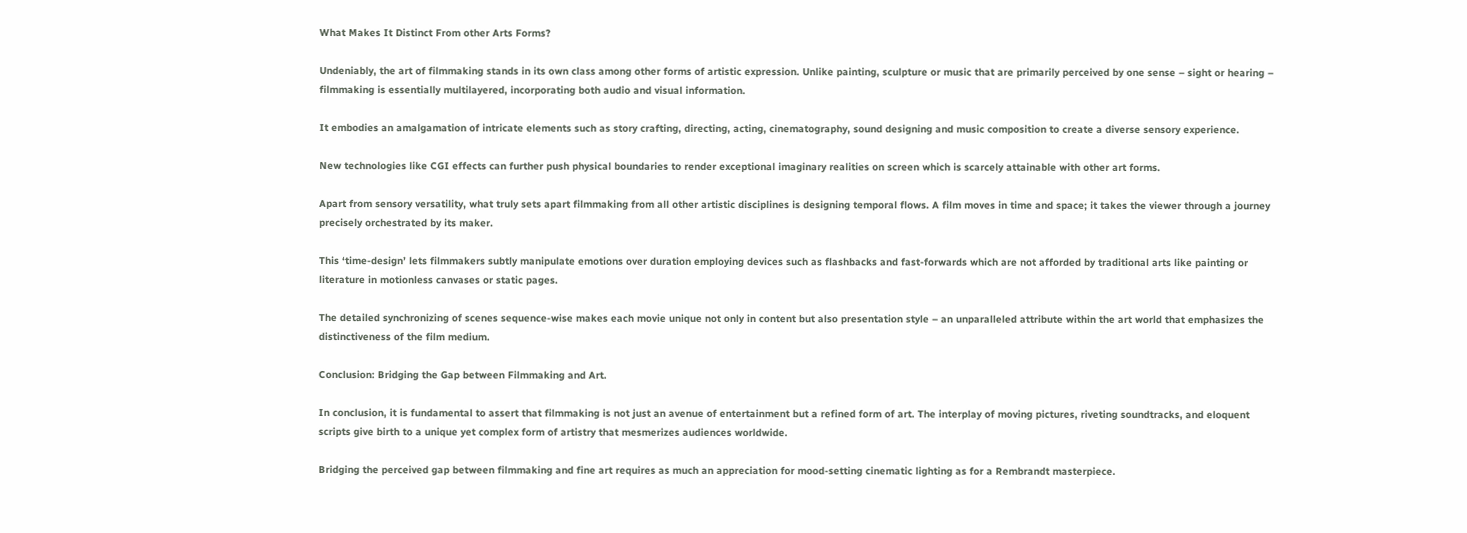What Makes It Distinct From other Arts Forms?

Undeniably, the art of filmmaking stands in its own class among other forms of artistic expression. Unlike painting, sculpture or music that are primarily perceived by one sense – sight or hearing – filmmaking is essentially multilayered, incorporating both audio and visual information.

It embodies an amalgamation of intricate elements such as story crafting, directing, acting, cinematography, sound designing and music composition to create a diverse sensory experience.

New technologies like CGI effects can further push physical boundaries to render exceptional imaginary realities on screen which is scarcely attainable with other art forms.

Apart from sensory versatility, what truly sets apart filmmaking from all other artistic disciplines is designing temporal flows. A film moves in time and space; it takes the viewer through a journey precisely orchestrated by its maker.

This ‘time-design’ lets filmmakers subtly manipulate emotions over duration employing devices such as flashbacks and fast-forwards which are not afforded by traditional arts like painting or literature in motionless canvases or static pages.

The detailed synchronizing of scenes sequence-wise makes each movie unique not only in content but also presentation style – an unparalleled attribute within the art world that emphasizes the distinctiveness of the film medium.

Conclusion: Bridging the Gap between Filmmaking and Art.

In conclusion, it is fundamental to assert that filmmaking is not just an avenue of entertainment but a refined form of art. The interplay of moving pictures, riveting soundtracks, and eloquent scripts give birth to a unique yet complex form of artistry that mesmerizes audiences worldwide.

Bridging the perceived gap between filmmaking and fine art requires as much an appreciation for mood-setting cinematic lighting as for a Rembrandt masterpiece.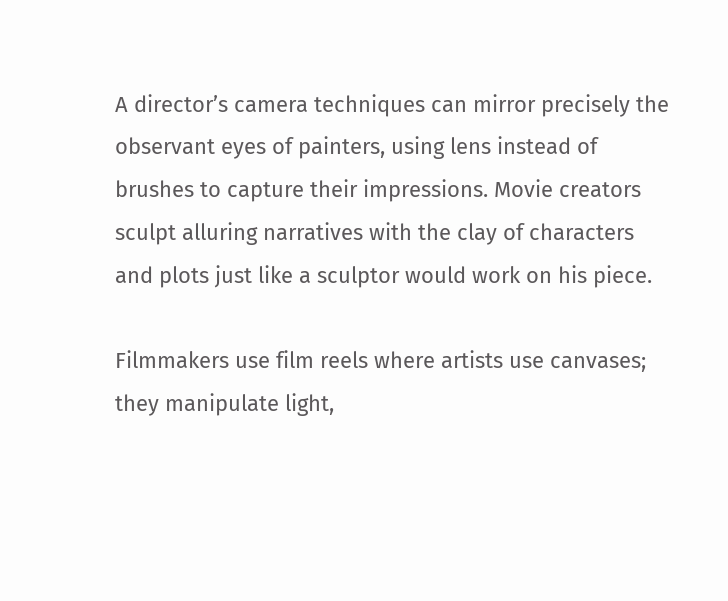A director’s camera techniques can mirror precisely the observant eyes of painters, using lens instead of brushes to capture their impressions. Movie creators sculpt alluring narratives with the clay of characters and plots just like a sculptor would work on his piece.

Filmmakers use film reels where artists use canvases; they manipulate light,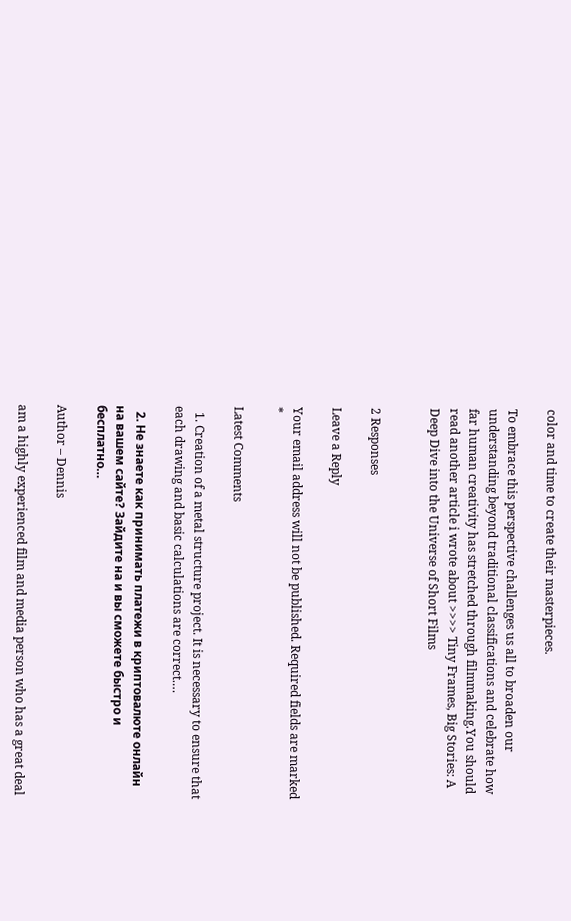color and time to create their masterpieces.

To embrace this perspective challenges us all to broaden our understanding beyond traditional classifications and celebrate how far human creativity has stretched through filmmaking.You should read another article i wrote about >>>> Tiny Frames, Big Stories: A Deep Dive into the Universe of Short Films


2 Responses

Leave a Reply

Your email address will not be published. Required fields are marked *

Latest Comments

  1. Creation of a metal structure project. It is necessary to ensure that each drawing and basic calculations are correct.…

  2. Не знаете как принимать платежи в криптовалюте онлайн на вашем сайте? Зайдите на и вы сможете быстро и бесплатно…

Author – Dennis

am a highly experienced film and media person who has a great deal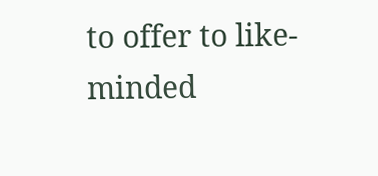to offer to like-minded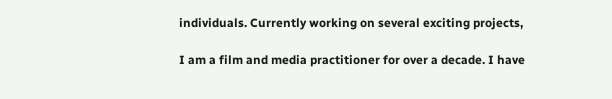individuals. Currently working on several exciting projects,

I am a film and media practitioner for over a decade. I have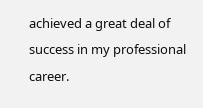achieved a great deal of success in my professional career.